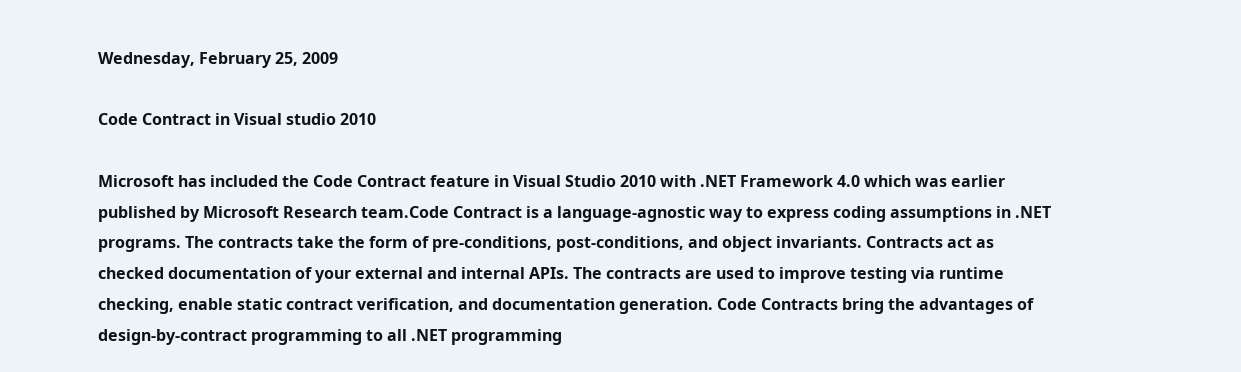Wednesday, February 25, 2009

Code Contract in Visual studio 2010

Microsoft has included the Code Contract feature in Visual Studio 2010 with .NET Framework 4.0 which was earlier published by Microsoft Research team.Code Contract is a language-agnostic way to express coding assumptions in .NET programs. The contracts take the form of pre-conditions, post-conditions, and object invariants. Contracts act as checked documentation of your external and internal APIs. The contracts are used to improve testing via runtime checking, enable static contract verification, and documentation generation. Code Contracts bring the advantages of design-by-contract programming to all .NET programming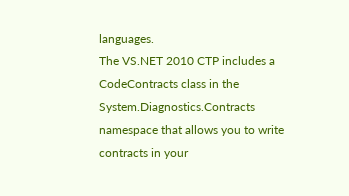languages.
The VS.NET 2010 CTP includes a CodeContracts class in the System.Diagnostics.Contracts namespace that allows you to write contracts in your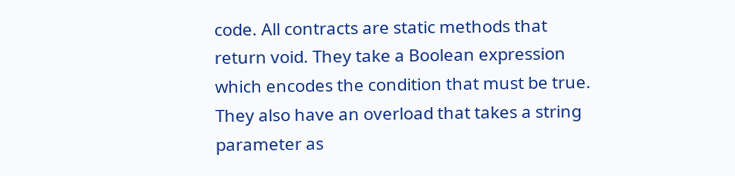code. All contracts are static methods that return void. They take a Boolean expression which encodes the condition that must be true. They also have an overload that takes a string parameter as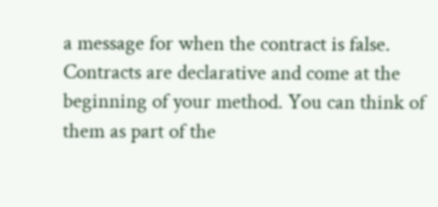a message for when the contract is false. Contracts are declarative and come at the beginning of your method. You can think of them as part of the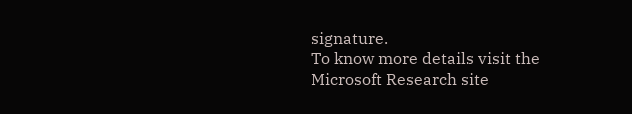signature.
To know more details visit the Microsoft Research site